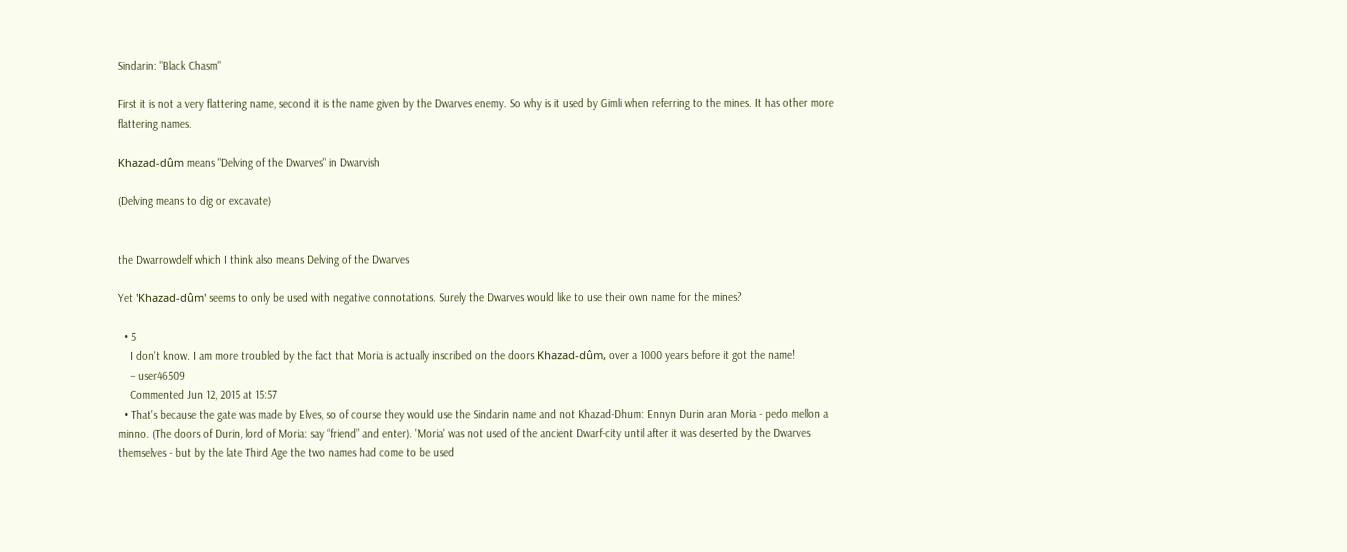Sindarin: "Black Chasm"

First it is not a very flattering name, second it is the name given by the Dwarves enemy. So why is it used by Gimli when referring to the mines. It has other more flattering names.

Khazad-dûm means "Delving of the Dwarves" in Dwarvish

(Delving means to dig or excavate)


the Dwarrowdelf which I think also means Delving of the Dwarves

Yet 'Khazad-dûm' seems to only be used with negative connotations. Surely the Dwarves would like to use their own name for the mines?

  • 5
    I don't know. I am more troubled by the fact that Moria is actually inscribed on the doors Khazad-dûm, over a 1000 years before it got the name!
    – user46509
    Commented Jun 12, 2015 at 15:57
  • That's because the gate was made by Elves, so of course they would use the Sindarin name and not Khazad-Dhum: Ennyn Durin aran Moria - pedo mellon a minno. (The doors of Durin, lord of Moria: say “friend” and enter). 'Moria' was not used of the ancient Dwarf-city until after it was deserted by the Dwarves themselves - but by the late Third Age the two names had come to be used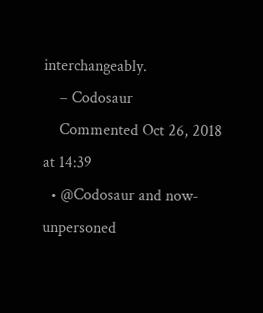interchangeably.
    – Codosaur
    Commented Oct 26, 2018 at 14:39
  • @Codosaur and now-unpersoned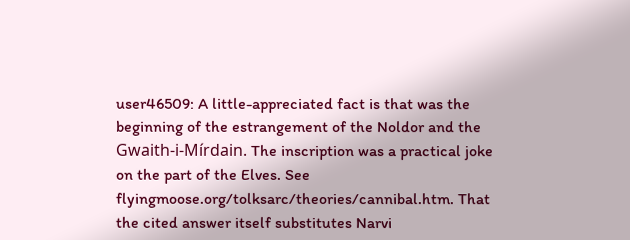user46509: A little-appreciated fact is that was the beginning of the estrangement of the Noldor and the Gwaith-i-Mírdain. The inscription was a practical joke on the part of the Elves. See flyingmoose.org/tolksarc/theories/cannibal.htm. That the cited answer itself substitutes Narvi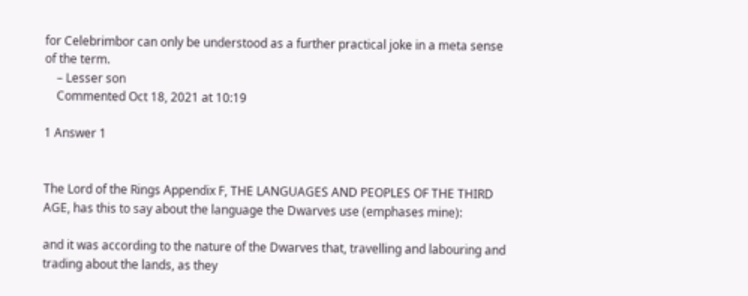for Celebrimbor can only be understood as a further practical joke in a meta sense of the term.
    – Lesser son
    Commented Oct 18, 2021 at 10:19

1 Answer 1


The Lord of the Rings Appendix F, THE LANGUAGES AND PEOPLES OF THE THIRD AGE, has this to say about the language the Dwarves use (emphases mine):

and it was according to the nature of the Dwarves that, travelling and labouring and trading about the lands, as they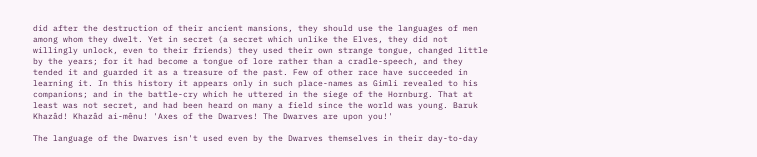did after the destruction of their ancient mansions, they should use the languages of men among whom they dwelt. Yet in secret (a secret which unlike the Elves, they did not willingly unlock, even to their friends) they used their own strange tongue, changed little by the years; for it had become a tongue of lore rather than a cradle-speech, and they tended it and guarded it as a treasure of the past. Few of other race have succeeded in learning it. In this history it appears only in such place-names as Gimli revealed to his companions; and in the battle-cry which he uttered in the siege of the Hornburg. That at least was not secret, and had been heard on many a field since the world was young. Baruk Khazâd! Khazâd ai-mênu! 'Axes of the Dwarves! The Dwarves are upon you!'

The language of the Dwarves isn't used even by the Dwarves themselves in their day-to-day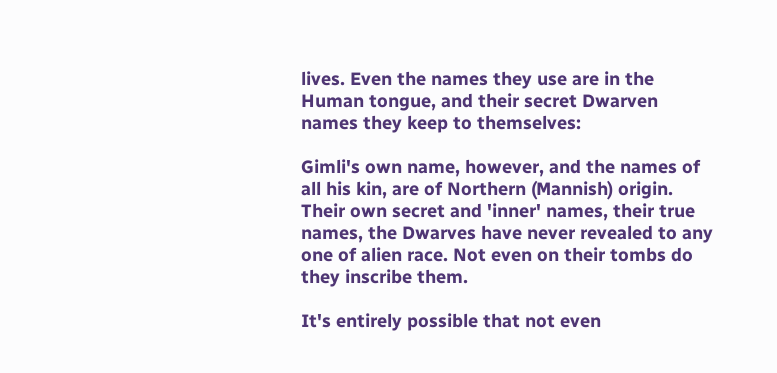lives. Even the names they use are in the Human tongue, and their secret Dwarven names they keep to themselves:

Gimli's own name, however, and the names of all his kin, are of Northern (Mannish) origin. Their own secret and 'inner' names, their true names, the Dwarves have never revealed to any one of alien race. Not even on their tombs do they inscribe them.

It's entirely possible that not even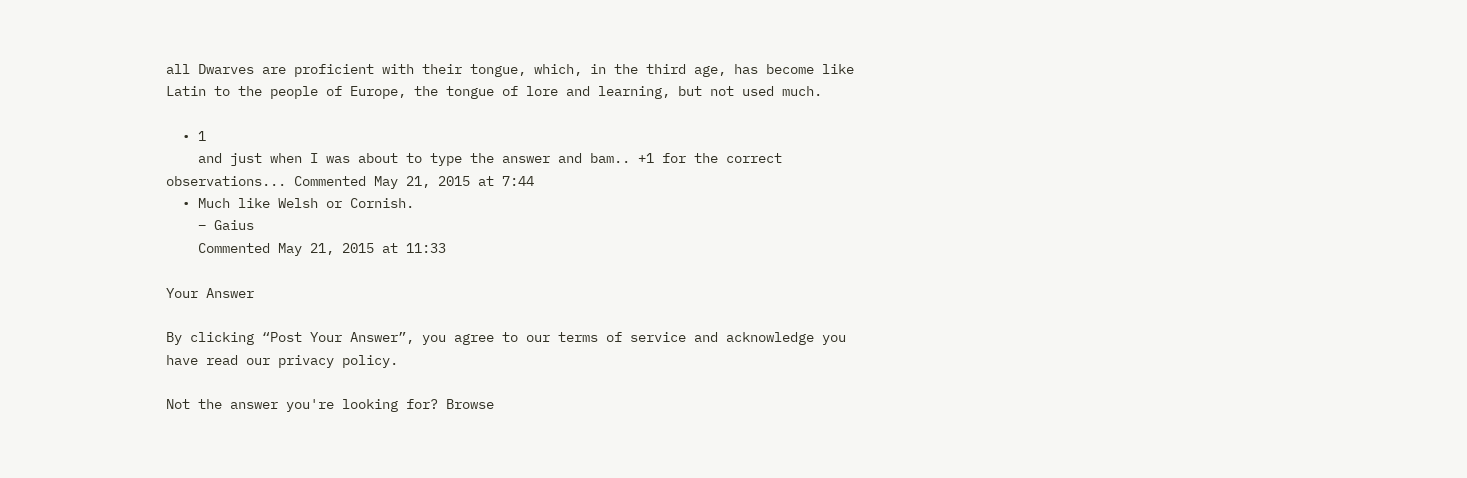all Dwarves are proficient with their tongue, which, in the third age, has become like Latin to the people of Europe, the tongue of lore and learning, but not used much.

  • 1
    and just when I was about to type the answer and bam.. +1 for the correct observations... Commented May 21, 2015 at 7:44
  • Much like Welsh or Cornish.
    – Gaius
    Commented May 21, 2015 at 11:33

Your Answer

By clicking “Post Your Answer”, you agree to our terms of service and acknowledge you have read our privacy policy.

Not the answer you're looking for? Browse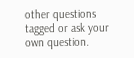other questions tagged or ask your own question.